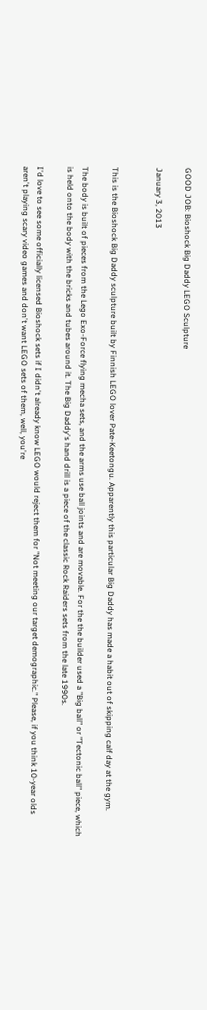GOOD JOB: Bioshock Big Daddy LEGO Sculpture

January 3, 2013


This is the Bioshock Big Daddy sculpture built by Finnish LEGO lover Pate-Keetongu. Apparently this particular Big Daddy has made a habit out of skipping calf day at the gym.

The body is built of pieces from the Lego Exo-Force flying mecha sets, and the arms use ball joints and are movable. For the the builder used a "Big ball" or "Tectonic ball" piece, which is held onto the body with the bricks and tubes around it. The Big Daddy's hand drill is a piece of the classic Rock Raiders sets from the late 1990s.

I'd love to see some officially licensed Bioshock sets if I didn't already know LEGO would reject them for "Not meeting our target demographic." Please, if you think 10-year olds aren't playing scary video games and don't want LEGO sets of them, well, you're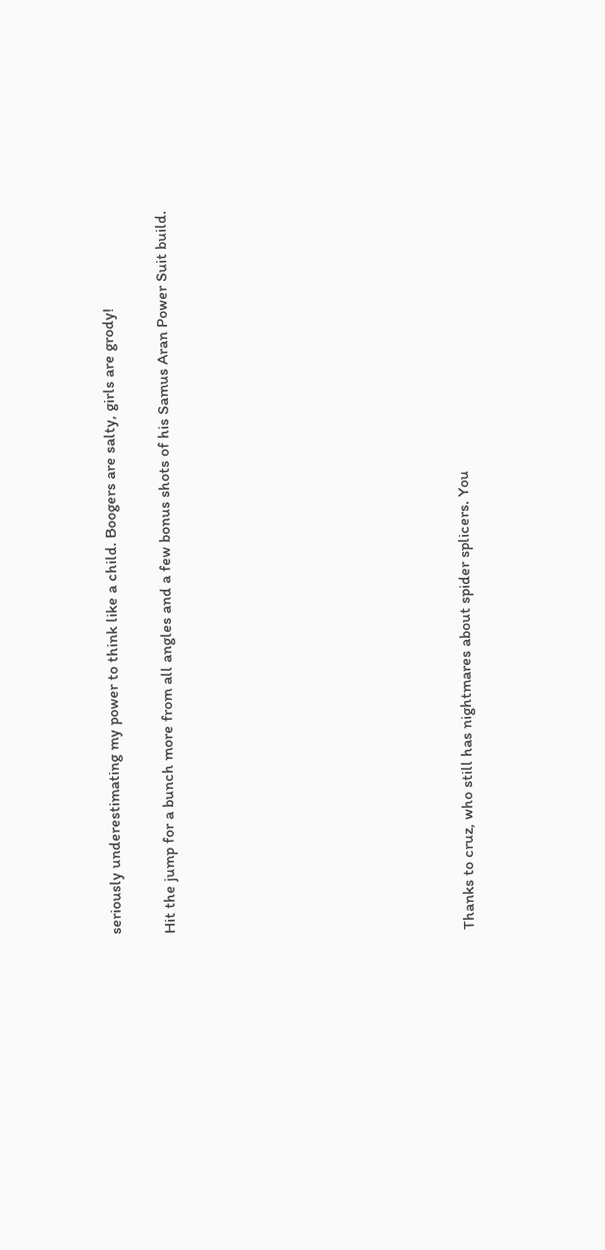seriously underestimating my power to think like a child. Boogers are salty, girls are grody!

Hit the jump for a bunch more from all angles and a few bonus shots of his Samus Aran Power Suit build.










Thanks to cruz, who still has nightmares about spider splicers. You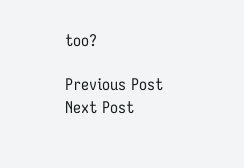too?

Previous Post
Next Post